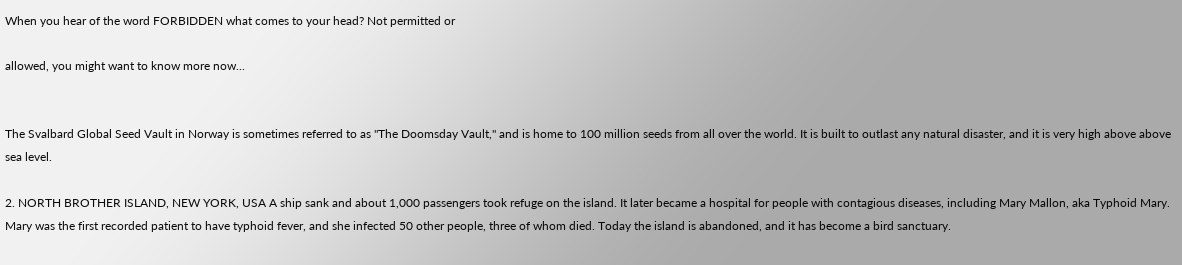When you hear of the word FORBIDDEN what comes to your head? Not permitted or

allowed, you might want to know more now...


The Svalbard Global Seed Vault in Norway is sometimes referred to as "The Doomsday Vault," and is home to 100 million seeds from all over the world. It is built to outlast any natural disaster, and it is very high above above sea level.

2. NORTH BROTHER ISLAND, NEW YORK, USA A ship sank and about 1,000 passengers took refuge on the island. It later became a hospital for people with contagious diseases, including Mary Mallon, aka Typhoid Mary. Mary was the first recorded patient to have typhoid fever, and she infected 50 other people, three of whom died. Today the island is abandoned, and it has become a bird sanctuary.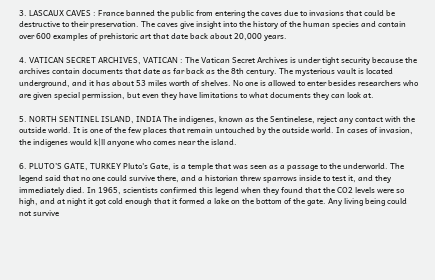3. LASCAUX CAVES : France banned the public from entering the caves due to invasions that could be destructive to their preservation. The caves give insight into the history of the human species and contain over 600 examples of prehistoric art that date back about 20,000 years.

4. VATICAN SECRET ARCHIVES, VATICAN : The Vatican Secret Archives is under tight security because the archives contain documents that date as far back as the 8th century. The mysterious vault is located underground, and it has about 53 miles worth of shelves. No one is allowed to enter besides researchers who are given special permission, but even they have limitations to what documents they can look at.

5. NORTH SENTINEL ISLAND, INDIA The indigenes, known as the Sentinelese, reject any contact with the outside world. It is one of the few places that remain untouched by the outside world. In cases of invasion, the indigenes would k|ll anyone who comes near the island.

6. PLUTO’S GATE, TURKEY Pluto's Gate, is a temple that was seen as a passage to the underworld. The legend said that no one could survive there, and a historian threw sparrows inside to test it, and they immediately died. In 1965, scientists confirmed this legend when they found that the CO2 levels were so high, and at night it got cold enough that it formed a lake on the bottom of the gate. Any living being could not survive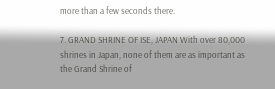more than a few seconds there.

7. GRAND SHRINE OF ISE, JAPAN With over 80,000 shrines in Japan, none of them are as important as the Grand Shrine of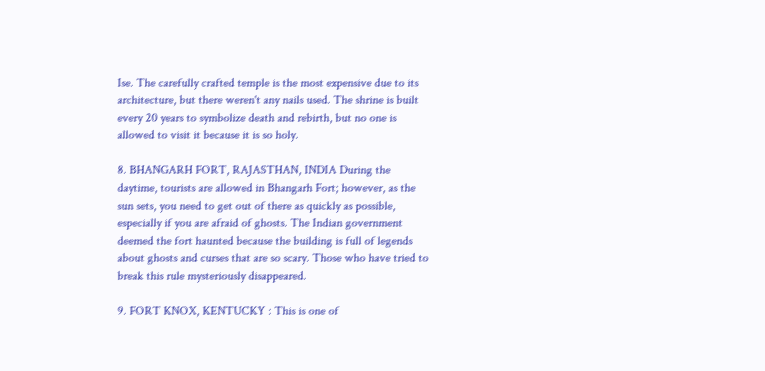Ise. The carefully crafted temple is the most expensive due to its architecture, but there weren't any nails used. The shrine is built every 20 years to symbolize death and rebirth, but no one is allowed to visit it because it is so holy.

8. BHANGARH FORT, RAJASTHAN, INDIA During the daytime, tourists are allowed in Bhangarh Fort; however, as the sun sets, you need to get out of there as quickly as possible, especially if you are afraid of ghosts. The Indian government deemed the fort haunted because the building is full of legends about ghosts and curses that are so scary. Those who have tried to break this rule mysteriously disappeared.

9. FORT KNOX, KENTUCKY : This is one of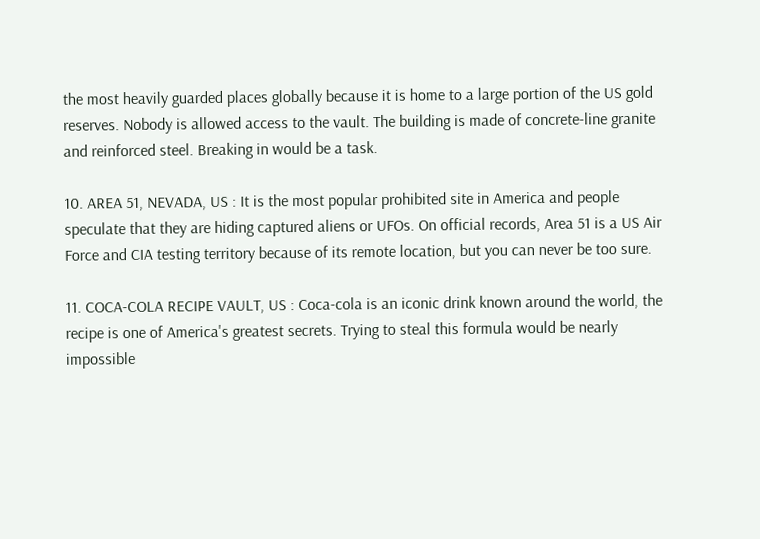the most heavily guarded places globally because it is home to a large portion of the US gold reserves. Nobody is allowed access to the vault. The building is made of concrete-line granite and reinforced steel. Breaking in would be a task.

10. AREA 51, NEVADA, US : It is the most popular prohibited site in America and people speculate that they are hiding captured aliens or UFOs. On official records, Area 51 is a US Air Force and CIA testing territory because of its remote location, but you can never be too sure.

11. COCA-COLA RECIPE VAULT, US : Coca-cola is an iconic drink known around the world, the recipe is one of America's greatest secrets. Trying to steal this formula would be nearly impossible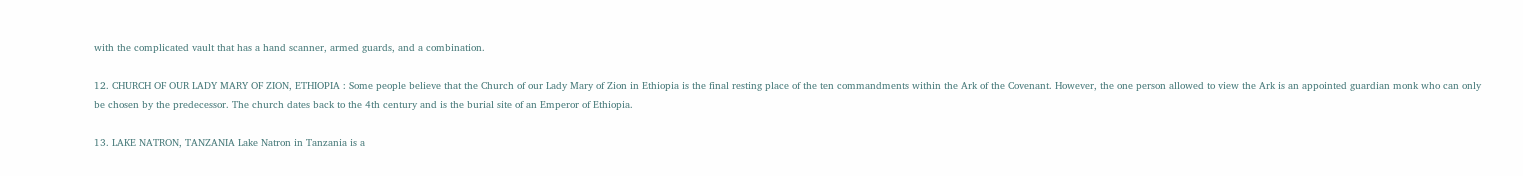with the complicated vault that has a hand scanner, armed guards, and a combination.

12. CHURCH OF OUR LADY MARY OF ZION, ETHIOPIA : Some people believe that the Church of our Lady Mary of Zion in Ethiopia is the final resting place of the ten commandments within the Ark of the Covenant. However, the one person allowed to view the Ark is an appointed guardian monk who can only be chosen by the predecessor. The church dates back to the 4th century and is the burial site of an Emperor of Ethiopia.

13. LAKE NATRON, TANZANIA Lake Natron in Tanzania is a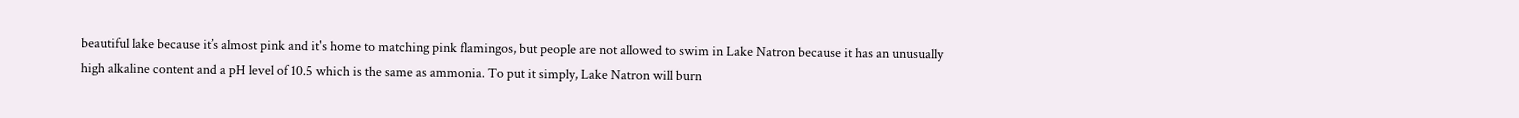beautiful lake because it’s almost pink and it's home to matching pink flamingos, but people are not allowed to swim in Lake Natron because it has an unusually high alkaline content and a pH level of 10.5 which is the same as ammonia. To put it simply, Lake Natron will burn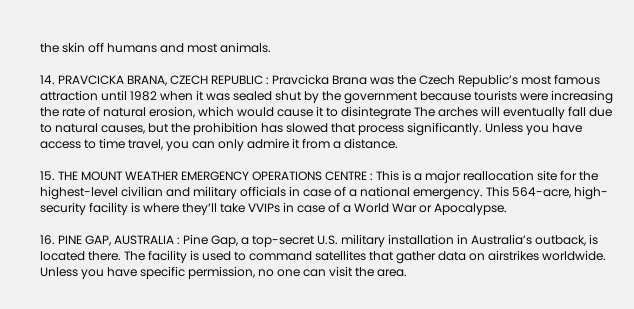the skin off humans and most animals.

14. PRAVCICKA BRANA, CZECH REPUBLIC : Pravcicka Brana was the Czech Republic’s most famous attraction until 1982 when it was sealed shut by the government because tourists were increasing the rate of natural erosion, which would cause it to disintegrate The arches will eventually fall due to natural causes, but the prohibition has slowed that process significantly. Unless you have access to time travel, you can only admire it from a distance.

15. THE MOUNT WEATHER EMERGENCY OPERATIONS CENTRE : This is a major reallocation site for the highest-level civilian and military officials in case of a national emergency. This 564-acre, high-security facility is where they’ll take VVIPs in case of a World War or Apocalypse.

16. PINE GAP, AUSTRALIA : Pine Gap, a top-secret U.S. military installation in Australia’s outback, is located there. The facility is used to command satellites that gather data on airstrikes worldwide. Unless you have specific permission, no one can visit the area.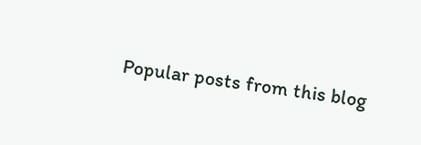Popular posts from this blog